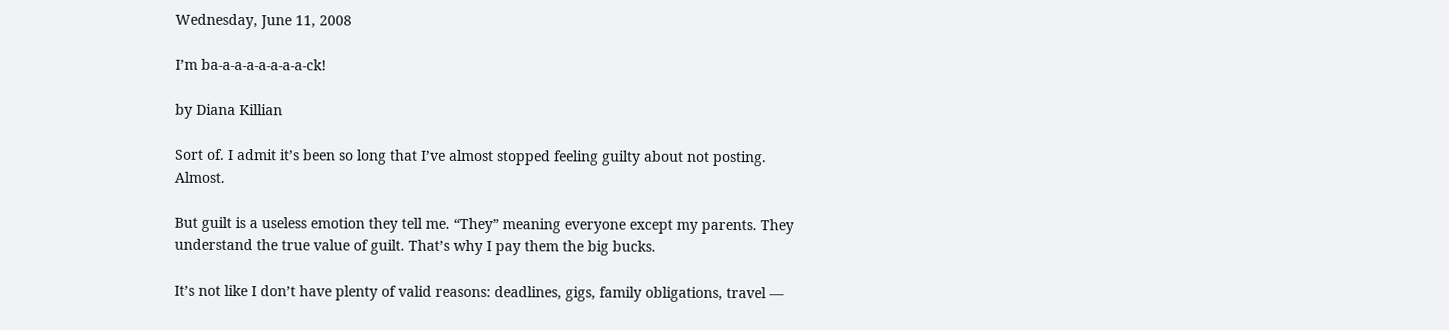Wednesday, June 11, 2008

I’m ba-a-a-a-a-a-a-a-ck!

by Diana Killian

Sort of. I admit it’s been so long that I’ve almost stopped feeling guilty about not posting. Almost.

But guilt is a useless emotion they tell me. “They” meaning everyone except my parents. They understand the true value of guilt. That’s why I pay them the big bucks.

It’s not like I don’t have plenty of valid reasons: deadlines, gigs, family obligations, travel —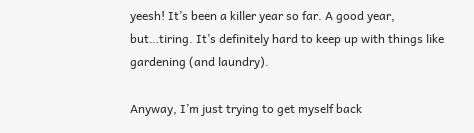yeesh! It’s been a killer year so far. A good year, but…tiring. It’s definitely hard to keep up with things like gardening (and laundry).

Anyway, I’m just trying to get myself back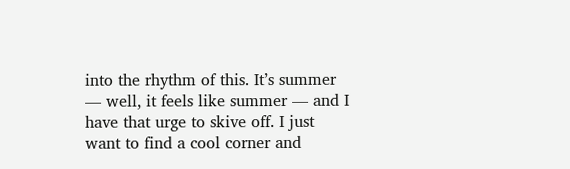into the rhythm of this. It’s summer — well, it feels like summer — and I have that urge to skive off. I just want to find a cool corner and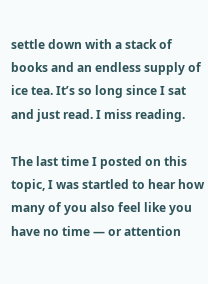settle down with a stack of books and an endless supply of ice tea. It’s so long since I sat and just read. I miss reading.

The last time I posted on this topic, I was startled to hear how many of you also feel like you have no time — or attention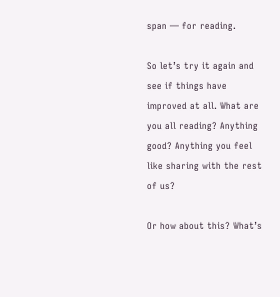span — for reading.

So let’s try it again and see if things have improved at all. What are you all reading? Anything good? Anything you feel like sharing with the rest of us?

Or how about this? What’s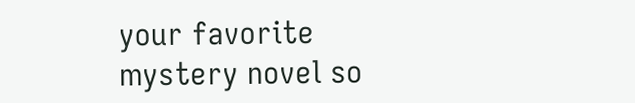your favorite mystery novel so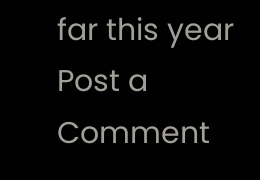far this year
Post a Comment